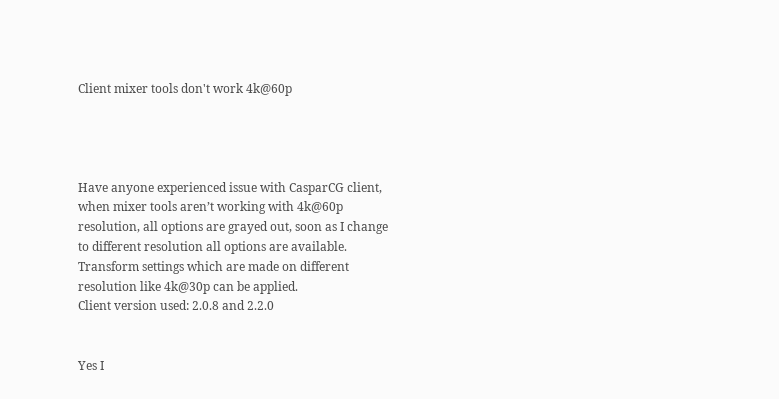Client mixer tools don't work 4k@60p




Have anyone experienced issue with CasparCG client, when mixer tools aren’t working with 4k@60p resolution, all options are grayed out, soon as I change to different resolution all options are available.
Transform settings which are made on different resolution like 4k@30p can be applied.
Client version used: 2.0.8 and 2.2.0


Yes I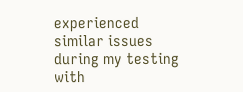experienced similar issues during my testing with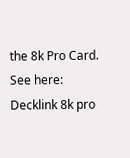the 8k Pro Card. See here: Decklink 8k pro